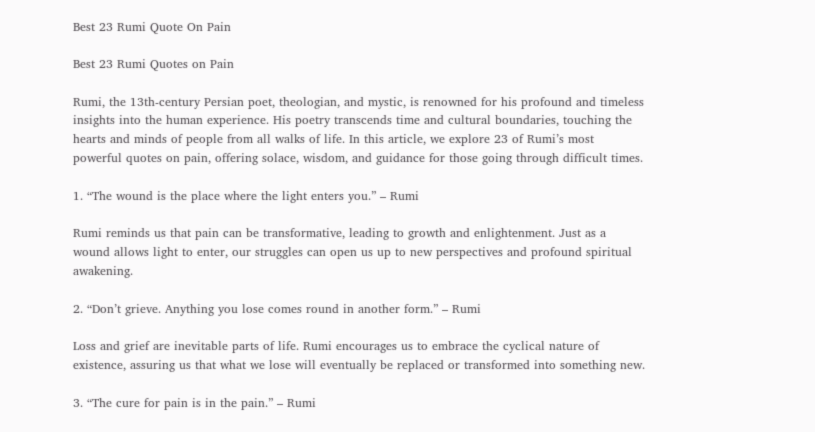Best 23 Rumi Quote On Pain

Best 23 Rumi Quotes on Pain

Rumi, the 13th-century Persian poet, theologian, and mystic, is renowned for his profound and timeless insights into the human experience. His poetry transcends time and cultural boundaries, touching the hearts and minds of people from all walks of life. In this article, we explore 23 of Rumi’s most powerful quotes on pain, offering solace, wisdom, and guidance for those going through difficult times.

1. “The wound is the place where the light enters you.” – Rumi

Rumi reminds us that pain can be transformative, leading to growth and enlightenment. Just as a wound allows light to enter, our struggles can open us up to new perspectives and profound spiritual awakening.

2. “Don’t grieve. Anything you lose comes round in another form.” – Rumi

Loss and grief are inevitable parts of life. Rumi encourages us to embrace the cyclical nature of existence, assuring us that what we lose will eventually be replaced or transformed into something new.

3. “The cure for pain is in the pain.” – Rumi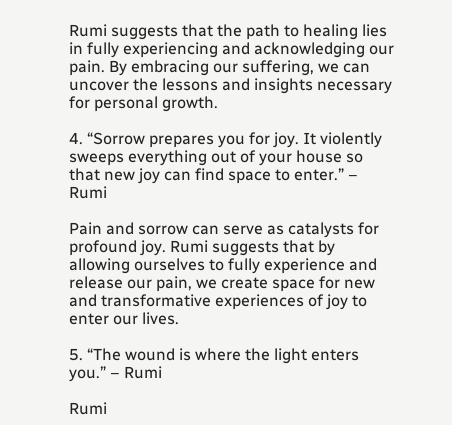Rumi suggests that the path to healing lies in fully experiencing and acknowledging our pain. By embracing our suffering, we can uncover the lessons and insights necessary for personal growth.

4. “Sorrow prepares you for joy. It violently sweeps everything out of your house so that new joy can find space to enter.” – Rumi

Pain and sorrow can serve as catalysts for profound joy. Rumi suggests that by allowing ourselves to fully experience and release our pain, we create space for new and transformative experiences of joy to enter our lives.

5. “The wound is where the light enters you.” – Rumi

Rumi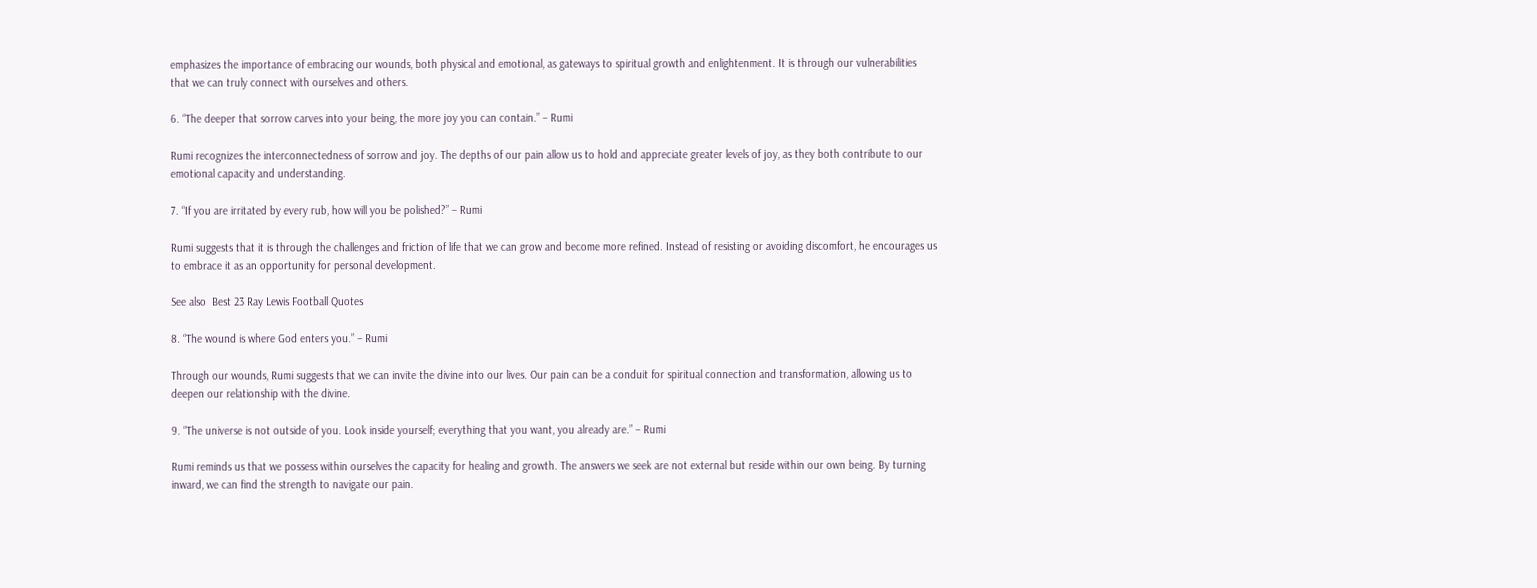emphasizes the importance of embracing our wounds, both physical and emotional, as gateways to spiritual growth and enlightenment. It is through our vulnerabilities that we can truly connect with ourselves and others.

6. “The deeper that sorrow carves into your being, the more joy you can contain.” – Rumi

Rumi recognizes the interconnectedness of sorrow and joy. The depths of our pain allow us to hold and appreciate greater levels of joy, as they both contribute to our emotional capacity and understanding.

7. “If you are irritated by every rub, how will you be polished?” – Rumi

Rumi suggests that it is through the challenges and friction of life that we can grow and become more refined. Instead of resisting or avoiding discomfort, he encourages us to embrace it as an opportunity for personal development.

See also  Best 23 Ray Lewis Football Quotes

8. “The wound is where God enters you.” – Rumi

Through our wounds, Rumi suggests that we can invite the divine into our lives. Our pain can be a conduit for spiritual connection and transformation, allowing us to deepen our relationship with the divine.

9. “The universe is not outside of you. Look inside yourself; everything that you want, you already are.” – Rumi

Rumi reminds us that we possess within ourselves the capacity for healing and growth. The answers we seek are not external but reside within our own being. By turning inward, we can find the strength to navigate our pain.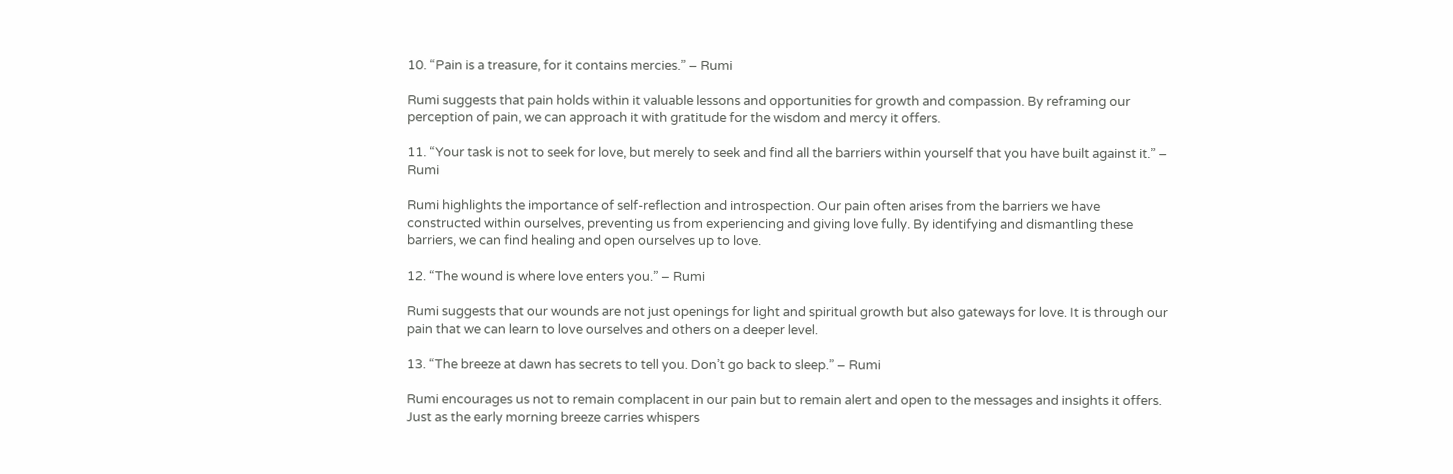10. “Pain is a treasure, for it contains mercies.” – Rumi

Rumi suggests that pain holds within it valuable lessons and opportunities for growth and compassion. By reframing our perception of pain, we can approach it with gratitude for the wisdom and mercy it offers.

11. “Your task is not to seek for love, but merely to seek and find all the barriers within yourself that you have built against it.” – Rumi

Rumi highlights the importance of self-reflection and introspection. Our pain often arises from the barriers we have constructed within ourselves, preventing us from experiencing and giving love fully. By identifying and dismantling these barriers, we can find healing and open ourselves up to love.

12. “The wound is where love enters you.” – Rumi

Rumi suggests that our wounds are not just openings for light and spiritual growth but also gateways for love. It is through our pain that we can learn to love ourselves and others on a deeper level.

13. “The breeze at dawn has secrets to tell you. Don’t go back to sleep.” – Rumi

Rumi encourages us not to remain complacent in our pain but to remain alert and open to the messages and insights it offers. Just as the early morning breeze carries whispers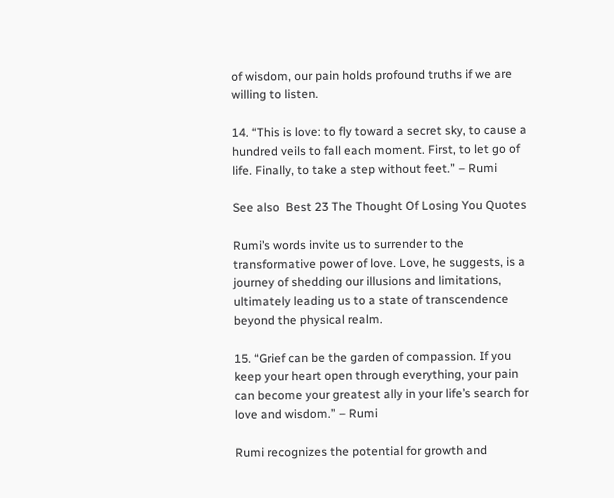of wisdom, our pain holds profound truths if we are willing to listen.

14. “This is love: to fly toward a secret sky, to cause a hundred veils to fall each moment. First, to let go of life. Finally, to take a step without feet.” – Rumi

See also  Best 23 The Thought Of Losing You Quotes

Rumi’s words invite us to surrender to the transformative power of love. Love, he suggests, is a journey of shedding our illusions and limitations, ultimately leading us to a state of transcendence beyond the physical realm.

15. “Grief can be the garden of compassion. If you keep your heart open through everything, your pain can become your greatest ally in your life’s search for love and wisdom.” – Rumi

Rumi recognizes the potential for growth and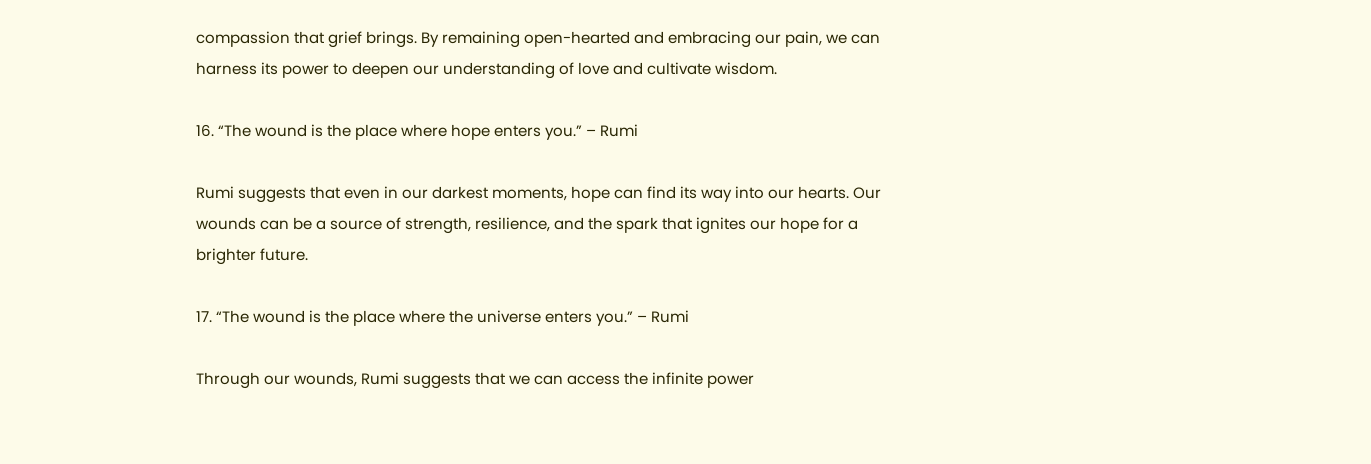compassion that grief brings. By remaining open-hearted and embracing our pain, we can harness its power to deepen our understanding of love and cultivate wisdom.

16. “The wound is the place where hope enters you.” – Rumi

Rumi suggests that even in our darkest moments, hope can find its way into our hearts. Our wounds can be a source of strength, resilience, and the spark that ignites our hope for a brighter future.

17. “The wound is the place where the universe enters you.” – Rumi

Through our wounds, Rumi suggests that we can access the infinite power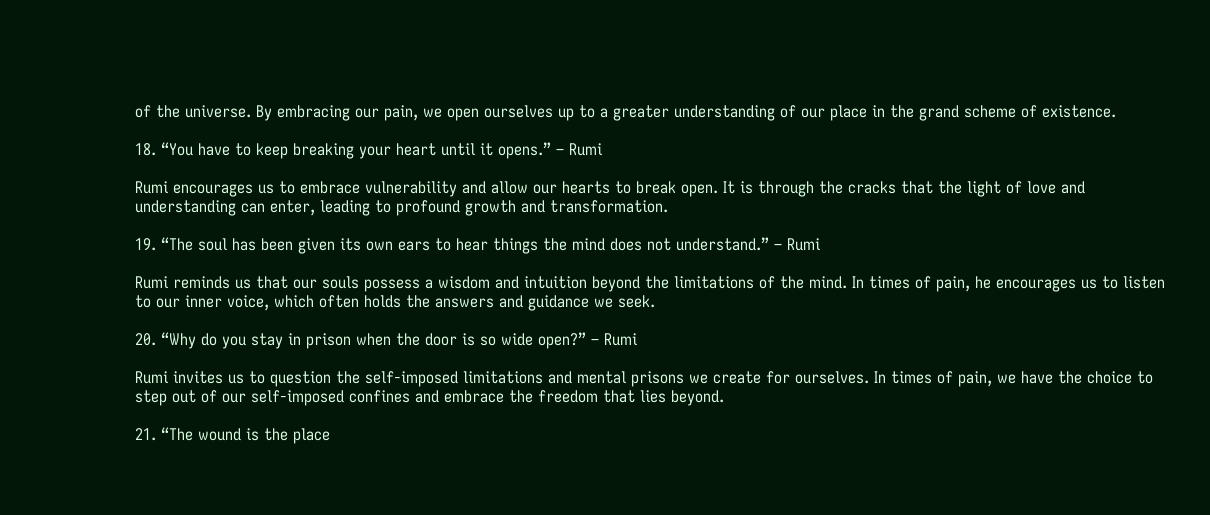of the universe. By embracing our pain, we open ourselves up to a greater understanding of our place in the grand scheme of existence.

18. “You have to keep breaking your heart until it opens.” – Rumi

Rumi encourages us to embrace vulnerability and allow our hearts to break open. It is through the cracks that the light of love and understanding can enter, leading to profound growth and transformation.

19. “The soul has been given its own ears to hear things the mind does not understand.” – Rumi

Rumi reminds us that our souls possess a wisdom and intuition beyond the limitations of the mind. In times of pain, he encourages us to listen to our inner voice, which often holds the answers and guidance we seek.

20. “Why do you stay in prison when the door is so wide open?” – Rumi

Rumi invites us to question the self-imposed limitations and mental prisons we create for ourselves. In times of pain, we have the choice to step out of our self-imposed confines and embrace the freedom that lies beyond.

21. “The wound is the place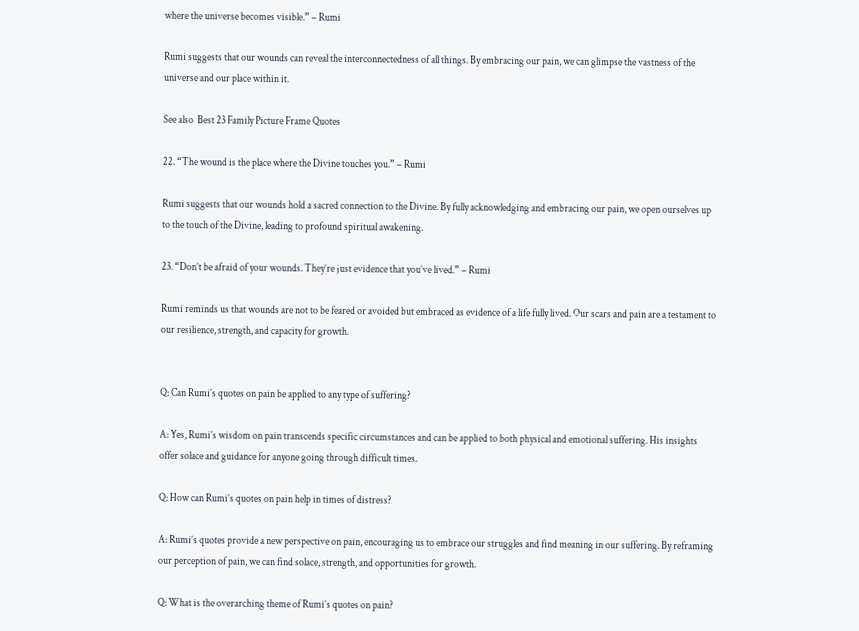where the universe becomes visible.” – Rumi

Rumi suggests that our wounds can reveal the interconnectedness of all things. By embracing our pain, we can glimpse the vastness of the universe and our place within it.

See also  Best 23 Family Picture Frame Quotes

22. “The wound is the place where the Divine touches you.” – Rumi

Rumi suggests that our wounds hold a sacred connection to the Divine. By fully acknowledging and embracing our pain, we open ourselves up to the touch of the Divine, leading to profound spiritual awakening.

23. “Don’t be afraid of your wounds. They’re just evidence that you’ve lived.” – Rumi

Rumi reminds us that wounds are not to be feared or avoided but embraced as evidence of a life fully lived. Our scars and pain are a testament to our resilience, strength, and capacity for growth.


Q: Can Rumi’s quotes on pain be applied to any type of suffering?

A: Yes, Rumi’s wisdom on pain transcends specific circumstances and can be applied to both physical and emotional suffering. His insights offer solace and guidance for anyone going through difficult times.

Q: How can Rumi’s quotes on pain help in times of distress?

A: Rumi’s quotes provide a new perspective on pain, encouraging us to embrace our struggles and find meaning in our suffering. By reframing our perception of pain, we can find solace, strength, and opportunities for growth.

Q: What is the overarching theme of Rumi’s quotes on pain?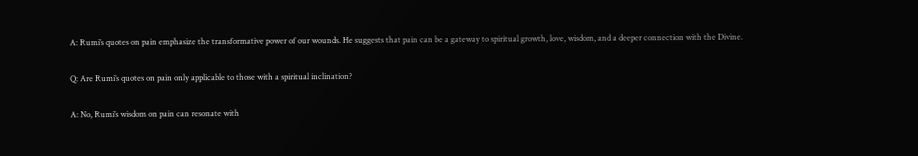A: Rumi’s quotes on pain emphasize the transformative power of our wounds. He suggests that pain can be a gateway to spiritual growth, love, wisdom, and a deeper connection with the Divine.

Q: Are Rumi’s quotes on pain only applicable to those with a spiritual inclination?

A: No, Rumi’s wisdom on pain can resonate with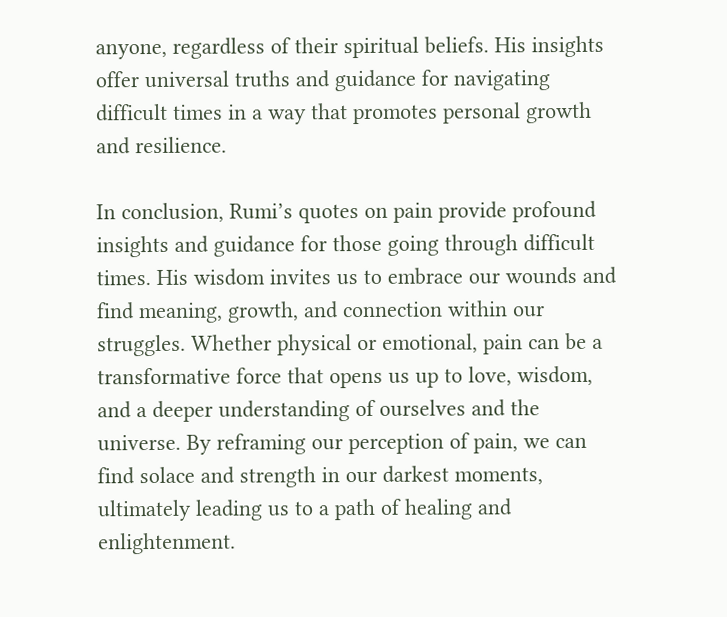anyone, regardless of their spiritual beliefs. His insights offer universal truths and guidance for navigating difficult times in a way that promotes personal growth and resilience.

In conclusion, Rumi’s quotes on pain provide profound insights and guidance for those going through difficult times. His wisdom invites us to embrace our wounds and find meaning, growth, and connection within our struggles. Whether physical or emotional, pain can be a transformative force that opens us up to love, wisdom, and a deeper understanding of ourselves and the universe. By reframing our perception of pain, we can find solace and strength in our darkest moments, ultimately leading us to a path of healing and enlightenment.